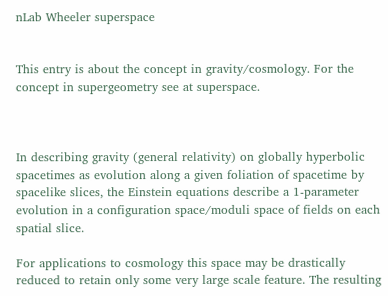nLab Wheeler superspace


This entry is about the concept in gravity/cosmology. For the concept in supergeometry see at superspace.



In describing gravity (general relativity) on globally hyperbolic spacetimes as evolution along a given foliation of spacetime by spacelike slices, the Einstein equations describe a 1-parameter evolution in a configuration space/moduli space of fields on each spatial slice.

For applications to cosmology this space may be drastically reduced to retain only some very large scale feature. The resulting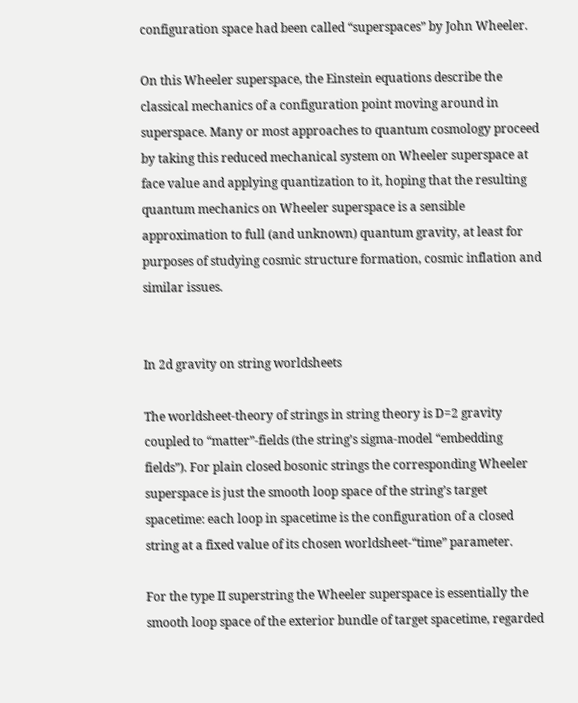configuration space had been called “superspaces” by John Wheeler.

On this Wheeler superspace, the Einstein equations describe the classical mechanics of a configuration point moving around in superspace. Many or most approaches to quantum cosmology proceed by taking this reduced mechanical system on Wheeler superspace at face value and applying quantization to it, hoping that the resulting quantum mechanics on Wheeler superspace is a sensible approximation to full (and unknown) quantum gravity, at least for purposes of studying cosmic structure formation, cosmic inflation and similar issues.


In 2d gravity on string worldsheets

The worldsheet-theory of strings in string theory is D=2 gravity coupled to “matter”-fields (the string’s sigma-model “embedding fields”). For plain closed bosonic strings the corresponding Wheeler superspace is just the smooth loop space of the string’s target spacetime: each loop in spacetime is the configuration of a closed string at a fixed value of its chosen worldsheet-“time” parameter.

For the type II superstring the Wheeler superspace is essentially the smooth loop space of the exterior bundle of target spacetime, regarded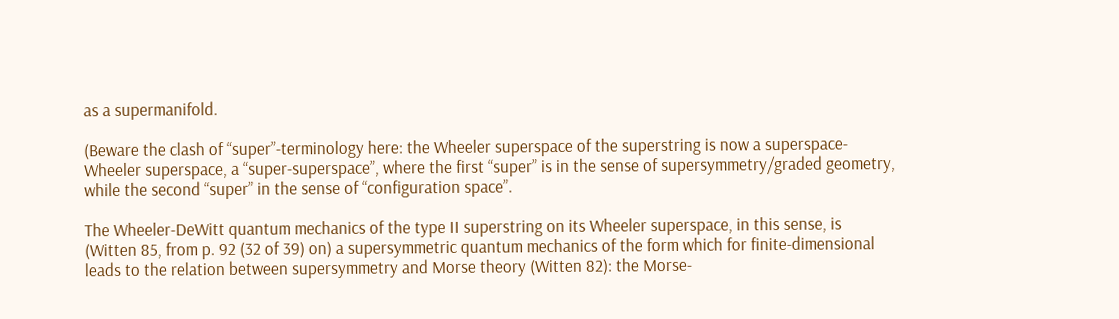as a supermanifold.

(Beware the clash of “super”-terminology here: the Wheeler superspace of the superstring is now a superspace-Wheeler superspace, a “super-superspace”, where the first “super” is in the sense of supersymmetry/graded geometry, while the second “super” in the sense of “configuration space”.

The Wheeler-DeWitt quantum mechanics of the type II superstring on its Wheeler superspace, in this sense, is (Witten 85, from p. 92 (32 of 39) on) a supersymmetric quantum mechanics of the form which for finite-dimensional leads to the relation between supersymmetry and Morse theory (Witten 82): the Morse-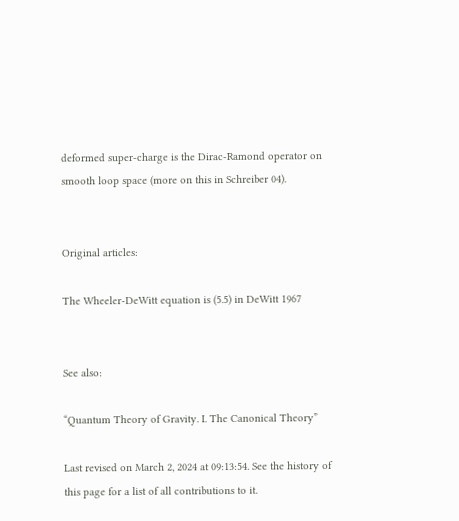deformed super-charge is the Dirac-Ramond operator on smooth loop space (more on this in Schreiber 04).


Original articles:

The Wheeler-DeWitt equation is (5.5) in DeWitt 1967


See also:

“Quantum Theory of Gravity. I. The Canonical Theory”

Last revised on March 2, 2024 at 09:13:54. See the history of this page for a list of all contributions to it.